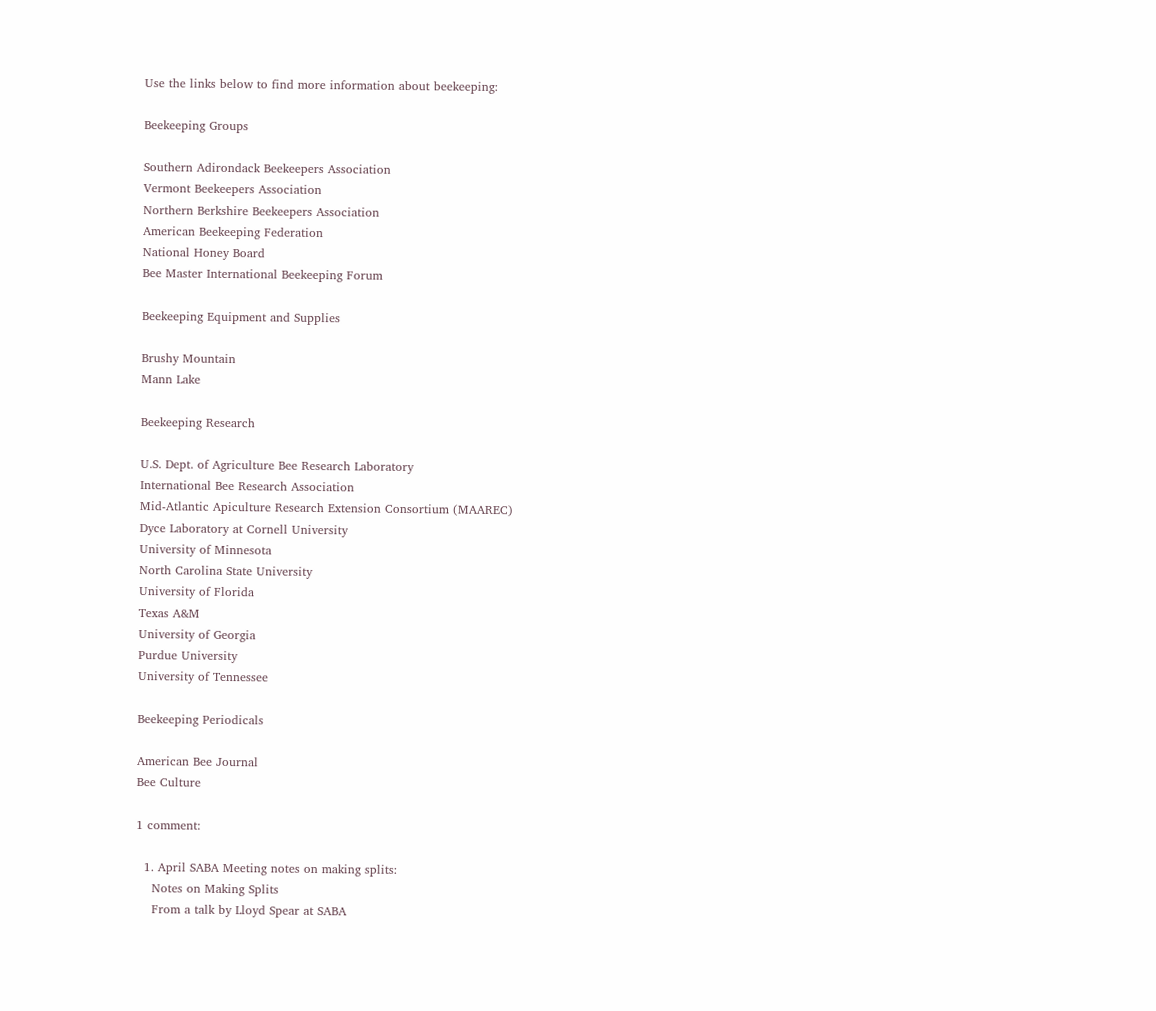Use the links below to find more information about beekeeping:

Beekeeping Groups

Southern Adirondack Beekeepers Association
Vermont Beekeepers Association
Northern Berkshire Beekeepers Association
American Beekeeping Federation
National Honey Board
Bee Master International Beekeeping Forum

Beekeeping Equipment and Supplies

Brushy Mountain
Mann Lake

Beekeeping Research

U.S. Dept. of Agriculture Bee Research Laboratory
International Bee Research Association
Mid-Atlantic Apiculture Research Extension Consortium (MAAREC)
Dyce Laboratory at Cornell University
University of Minnesota
North Carolina State University
University of Florida
Texas A&M
University of Georgia
Purdue University
University of Tennessee

Beekeeping Periodicals

American Bee Journal
Bee Culture

1 comment:

  1. April SABA Meeting notes on making splits:
    Notes on Making Splits
    From a talk by Lloyd Spear at SABA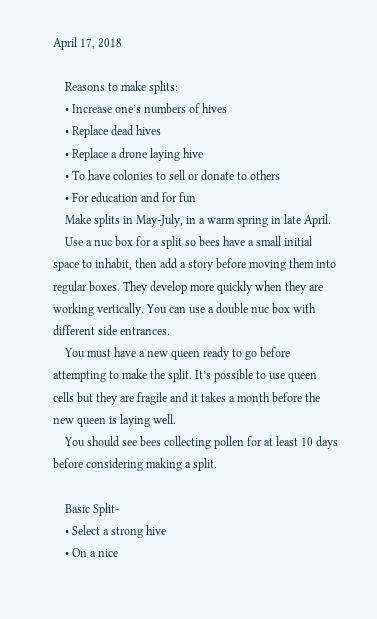April 17, 2018

    Reasons to make splits:
    • Increase one’s numbers of hives
    • Replace dead hives
    • Replace a drone laying hive
    • To have colonies to sell or donate to others
    • For education and for fun
    Make splits in May-July, in a warm spring in late April.
    Use a nuc box for a split so bees have a small initial space to inhabit, then add a story before moving them into regular boxes. They develop more quickly when they are working vertically. You can use a double nuc box with different side entrances.
    You must have a new queen ready to go before attempting to make the split. It’s possible to use queen cells but they are fragile and it takes a month before the new queen is laying well.
    You should see bees collecting pollen for at least 10 days before considering making a split.

    Basic Split-
    • Select a strong hive
    • On a nice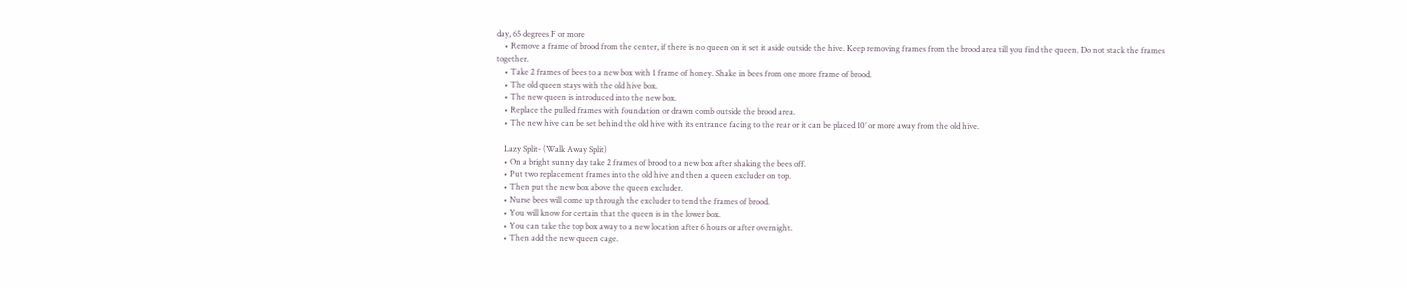day, 65 degrees F or more
    • Remove a frame of brood from the center, if there is no queen on it set it aside outside the hive. Keep removing frames from the brood area till you find the queen. Do not stack the frames together.
    • Take 2 frames of bees to a new box with 1 frame of honey. Shake in bees from one more frame of brood.
    • The old queen stays with the old hive box.
    • The new queen is introduced into the new box.
    • Replace the pulled frames with foundation or drawn comb outside the brood area.
    • The new hive can be set behind the old hive with its entrance facing to the rear or it can be placed 10’ or more away from the old hive.

    Lazy Split- (Walk Away Split)
    • On a bright sunny day take 2 frames of brood to a new box after shaking the bees off.
    • Put two replacement frames into the old hive and then a queen excluder on top.
    • Then put the new box above the queen excluder.
    • Nurse bees will come up through the excluder to tend the frames of brood.
    • You will know for certain that the queen is in the lower box.
    • You can take the top box away to a new location after 6 hours or after overnight.
    • Then add the new queen cage.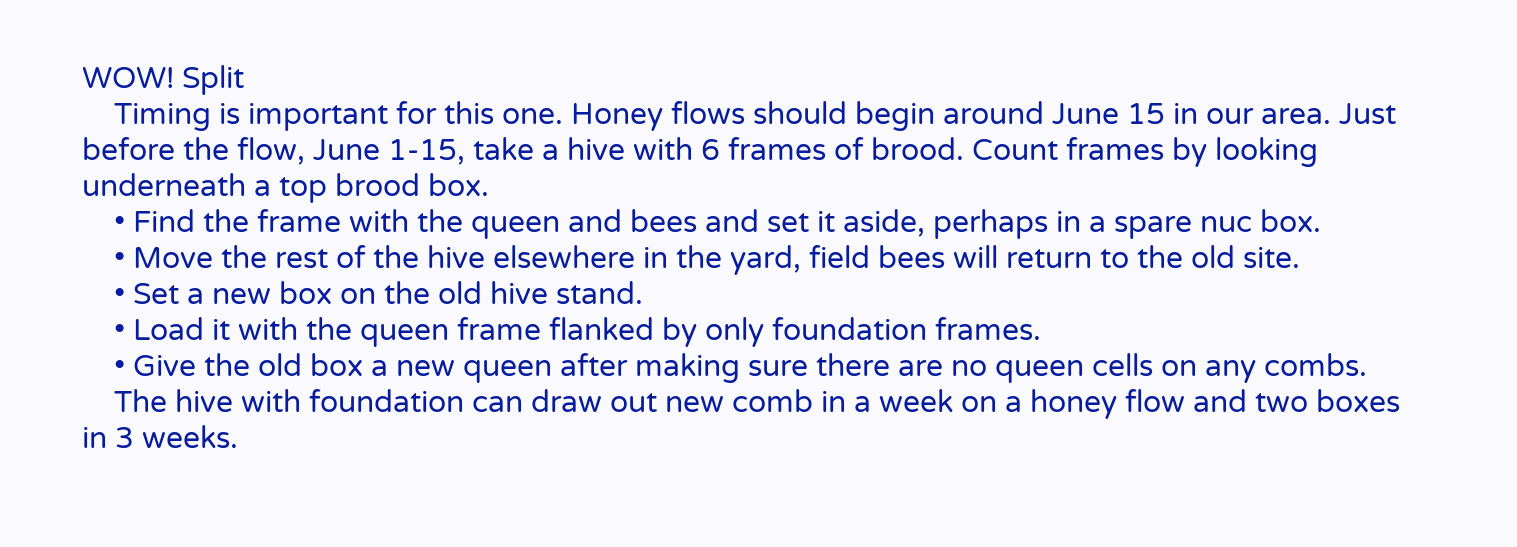WOW! Split
    Timing is important for this one. Honey flows should begin around June 15 in our area. Just before the flow, June 1-15, take a hive with 6 frames of brood. Count frames by looking underneath a top brood box.
    • Find the frame with the queen and bees and set it aside, perhaps in a spare nuc box.
    • Move the rest of the hive elsewhere in the yard, field bees will return to the old site.
    • Set a new box on the old hive stand.
    • Load it with the queen frame flanked by only foundation frames.
    • Give the old box a new queen after making sure there are no queen cells on any combs.
    The hive with foundation can draw out new comb in a week on a honey flow and two boxes in 3 weeks.